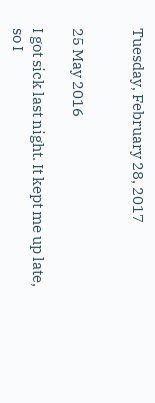Tuesday, February 28, 2017


25 May 2016

I got sick last night. It kept me up late, so I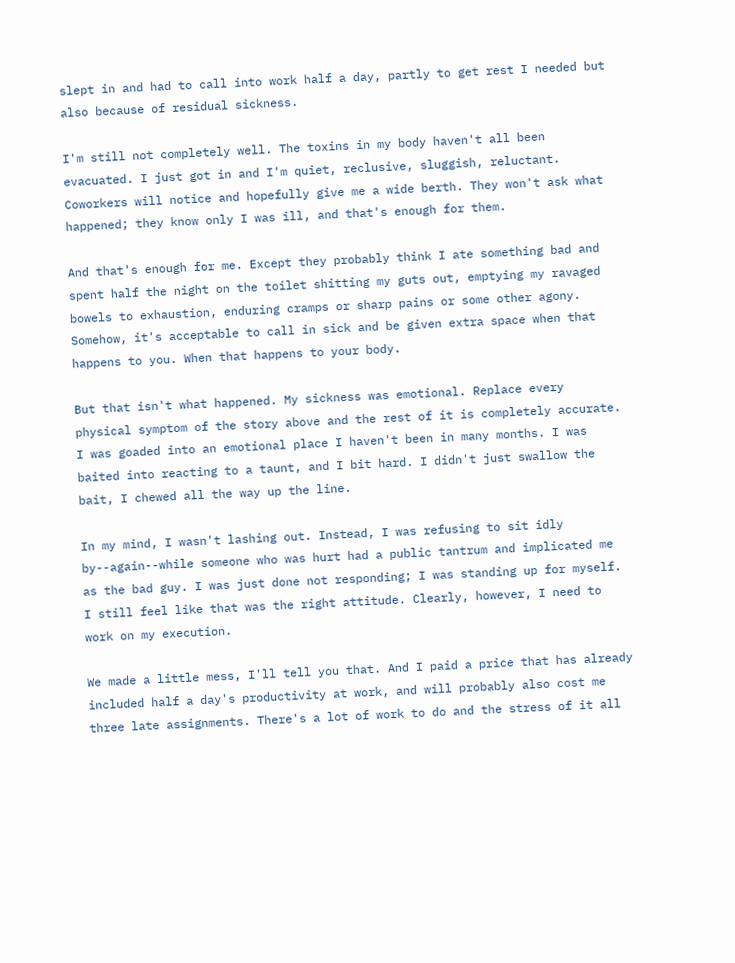slept in and had to call into work half a day, partly to get rest I needed but also because of residual sickness.

I'm still not completely well. The toxins in my body haven't all been evacuated. I just got in and I'm quiet, reclusive, sluggish, reluctant. Coworkers will notice and hopefully give me a wide berth. They won't ask what happened; they know only I was ill, and that's enough for them.

And that's enough for me. Except they probably think I ate something bad and spent half the night on the toilet shitting my guts out, emptying my ravaged bowels to exhaustion, enduring cramps or sharp pains or some other agony. Somehow, it's acceptable to call in sick and be given extra space when that happens to you. When that happens to your body.

But that isn't what happened. My sickness was emotional. Replace every physical symptom of the story above and the rest of it is completely accurate. I was goaded into an emotional place I haven't been in many months. I was baited into reacting to a taunt, and I bit hard. I didn't just swallow the bait, I chewed all the way up the line.

In my mind, I wasn't lashing out. Instead, I was refusing to sit idly by--again--while someone who was hurt had a public tantrum and implicated me as the bad guy. I was just done not responding; I was standing up for myself. I still feel like that was the right attitude. Clearly, however, I need to work on my execution.

We made a little mess, I'll tell you that. And I paid a price that has already included half a day's productivity at work, and will probably also cost me three late assignments. There's a lot of work to do and the stress of it all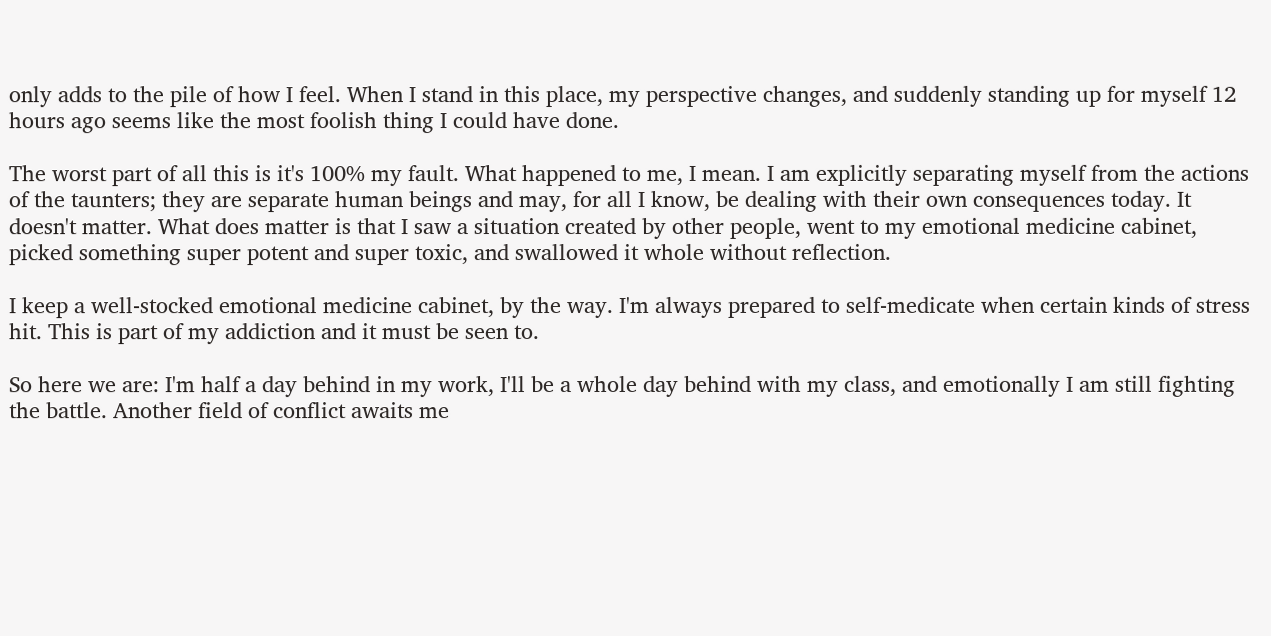only adds to the pile of how I feel. When I stand in this place, my perspective changes, and suddenly standing up for myself 12 hours ago seems like the most foolish thing I could have done.

The worst part of all this is it's 100% my fault. What happened to me, I mean. I am explicitly separating myself from the actions of the taunters; they are separate human beings and may, for all I know, be dealing with their own consequences today. It doesn't matter. What does matter is that I saw a situation created by other people, went to my emotional medicine cabinet, picked something super potent and super toxic, and swallowed it whole without reflection.

I keep a well-stocked emotional medicine cabinet, by the way. I'm always prepared to self-medicate when certain kinds of stress hit. This is part of my addiction and it must be seen to.

So here we are: I'm half a day behind in my work, I'll be a whole day behind with my class, and emotionally I am still fighting the battle. Another field of conflict awaits me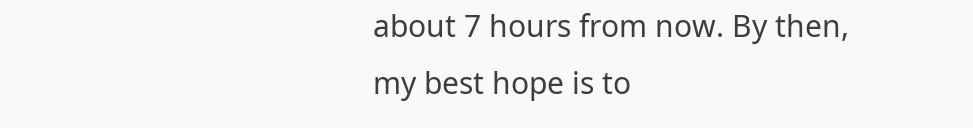about 7 hours from now. By then, my best hope is to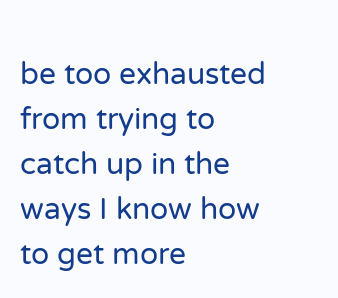be too exhausted from trying to catch up in the ways I know how to get more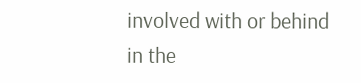involved with or behind in the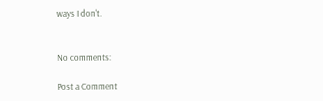ways I don't.


No comments:

Post a Comment